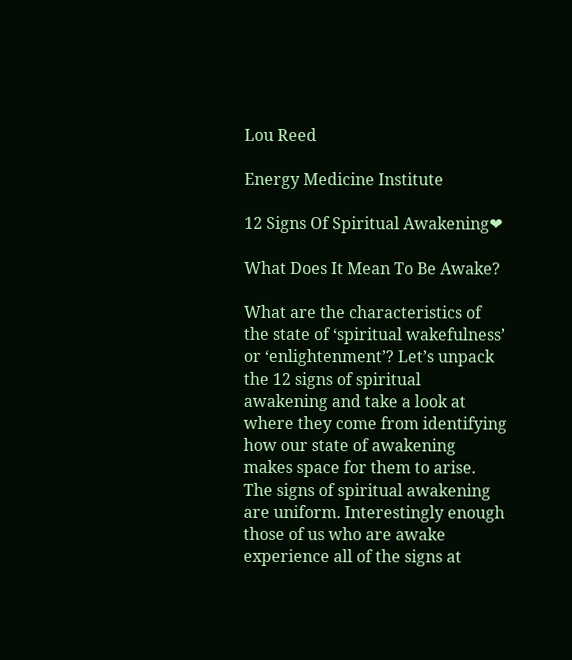Lou Reed

Energy Medicine Institute

12 Signs Of Spiritual Awakening❤

What Does It Mean To Be Awake?

What are the characteristics of the state of ‘spiritual wakefulness’ or ‘enlightenment’? Let’s unpack the 12 signs of spiritual awakening and take a look at where they come from identifying how our state of awakening makes space for them to arise. The signs of spiritual awakening are uniform. Interestingly enough those of us who are awake experience all of the signs at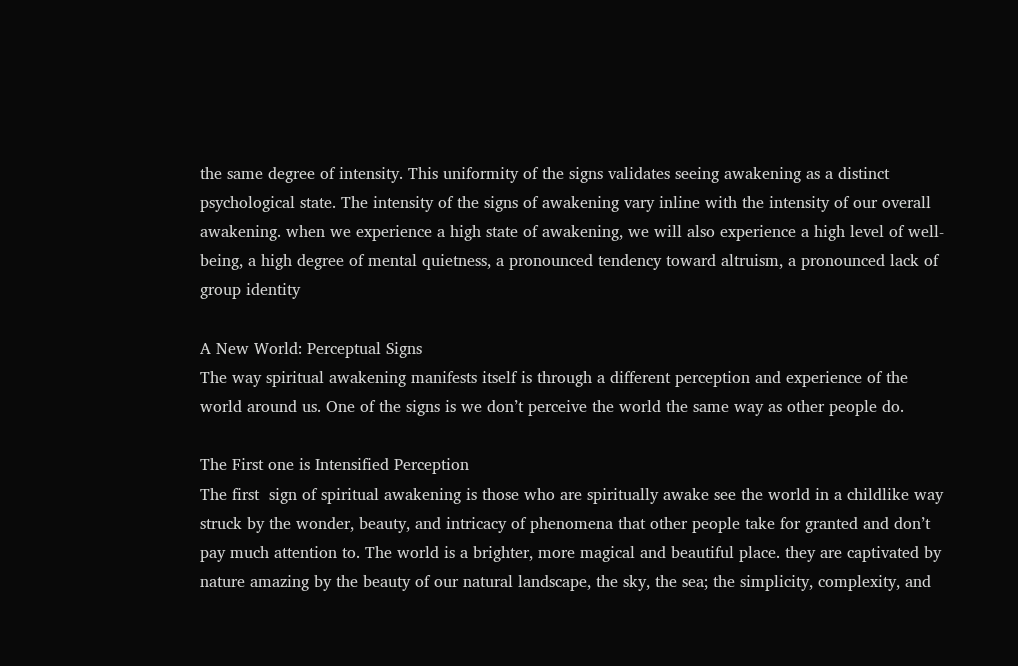the same degree of intensity. This uniformity of the signs validates seeing awakening as a distinct psychological state. The intensity of the signs of awakening vary inline with the intensity of our overall awakening. when we experience a high state of awakening, we will also experience a high level of well-being, a high degree of mental quietness, a pronounced tendency toward altruism, a pronounced lack of group identity

A New World: Perceptual Signs
The way spiritual awakening manifests itself is through a different perception and experience of the world around us. One of the signs is we don’t perceive the world the same way as other people do.

The First one is Intensified Perception
The first  sign of spiritual awakening is those who are spiritually awake see the world in a childlike way struck by the wonder, beauty, and intricacy of phenomena that other people take for granted and don’t pay much attention to. The world is a brighter, more magical and beautiful place. they are captivated by nature amazing by the beauty of our natural landscape, the sky, the sea; the simplicity, complexity, and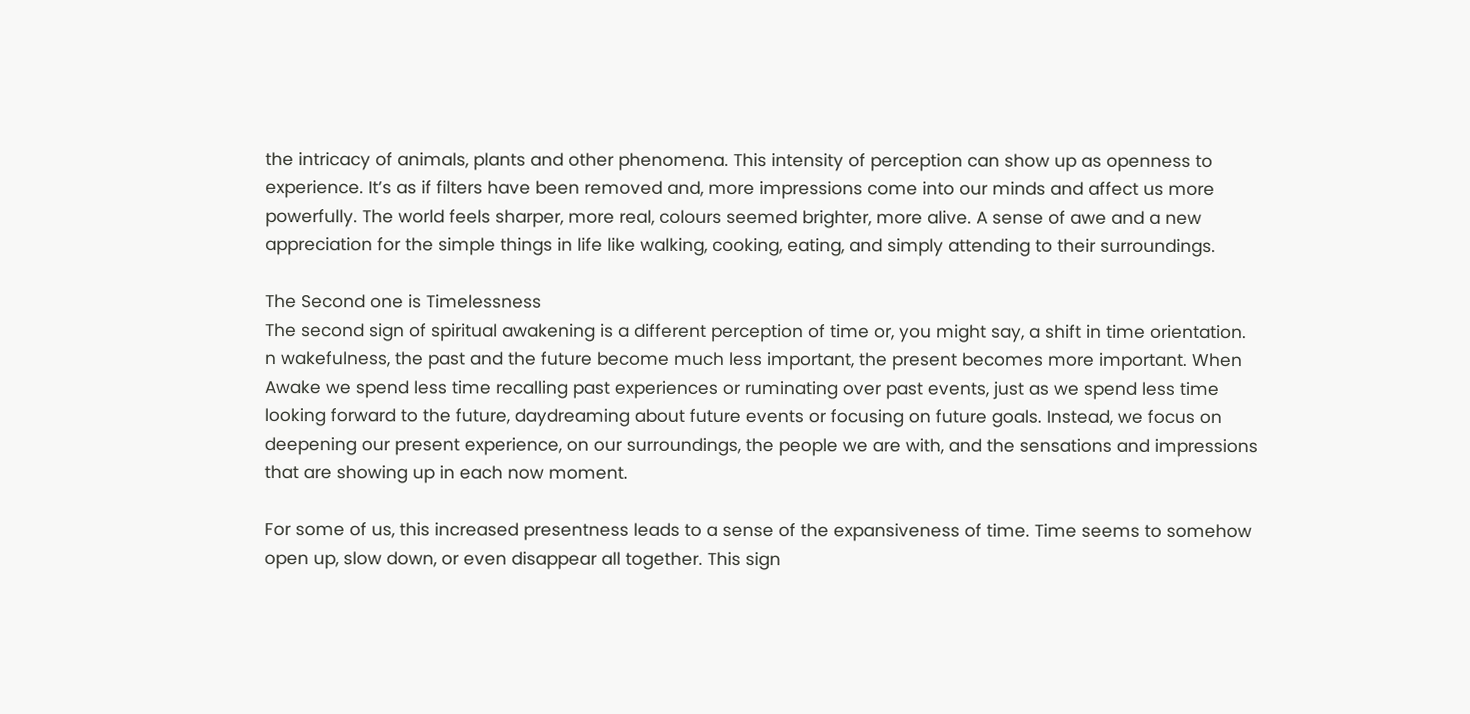the intricacy of animals, plants and other phenomena. This intensity of perception can show up as openness to experience. It’s as if filters have been removed and, more impressions come into our minds and affect us more powerfully. The world feels sharper, more real, colours seemed brighter, more alive. A sense of awe and a new appreciation for the simple things in life like walking, cooking, eating, and simply attending to their surroundings.

The Second one is Timelessness
The second sign of spiritual awakening is a different perception of time or, you might say, a shift in time orientation. n wakefulness, the past and the future become much less important, the present becomes more important. When Awake we spend less time recalling past experiences or ruminating over past events, just as we spend less time looking forward to the future, daydreaming about future events or focusing on future goals. Instead, we focus on deepening our present experience, on our surroundings, the people we are with, and the sensations and impressions that are showing up in each now moment.

For some of us, this increased presentness leads to a sense of the expansiveness of time. Time seems to somehow open up, slow down, or even disappear all together. This sign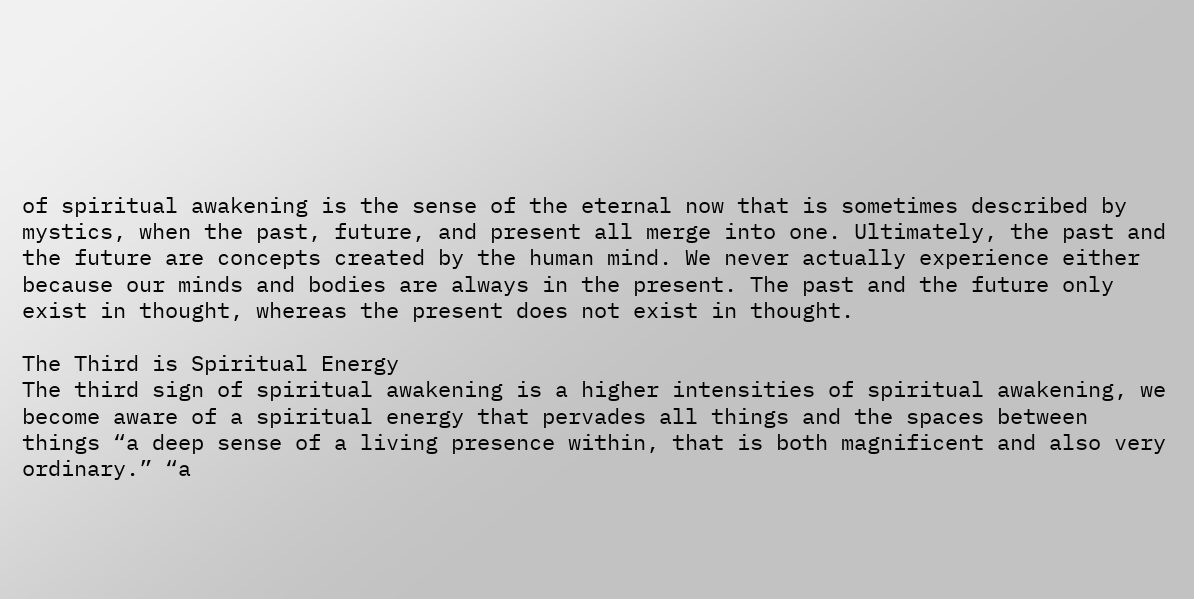of spiritual awakening is the sense of the eternal now that is sometimes described by mystics, when the past, future, and present all merge into one. Ultimately, the past and the future are concepts created by the human mind. We never actually experience either because our minds and bodies are always in the present. The past and the future only exist in thought, whereas the present does not exist in thought.

The Third is Spiritual Energy
The third sign of spiritual awakening is a higher intensities of spiritual awakening, we become aware of a spiritual energy that pervades all things and the spaces between things “a deep sense of a living presence within, that is both magnificent and also very ordinary.” “a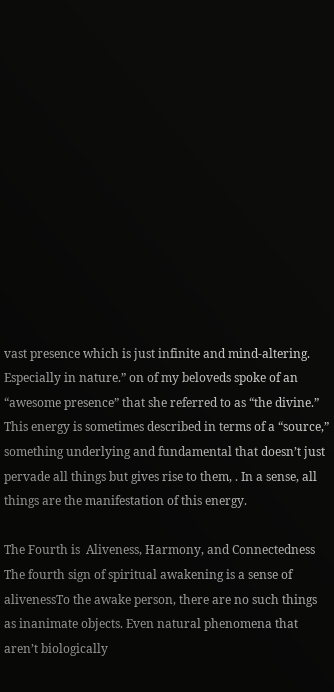vast presence which is just infinite and mind-altering.  Especially in nature.” on of my beloveds spoke of an “awesome presence” that she referred to as “the divine.” This energy is sometimes described in terms of a “source,” something underlying and fundamental that doesn’t just pervade all things but gives rise to them, . In a sense, all things are the manifestation of this energy.

The Fourth is  Aliveness, Harmony, and Connectedness
The fourth sign of spiritual awakening is a sense of alivenessTo the awake person, there are no such things as inanimate objects. Even natural phenomena that aren’t biologically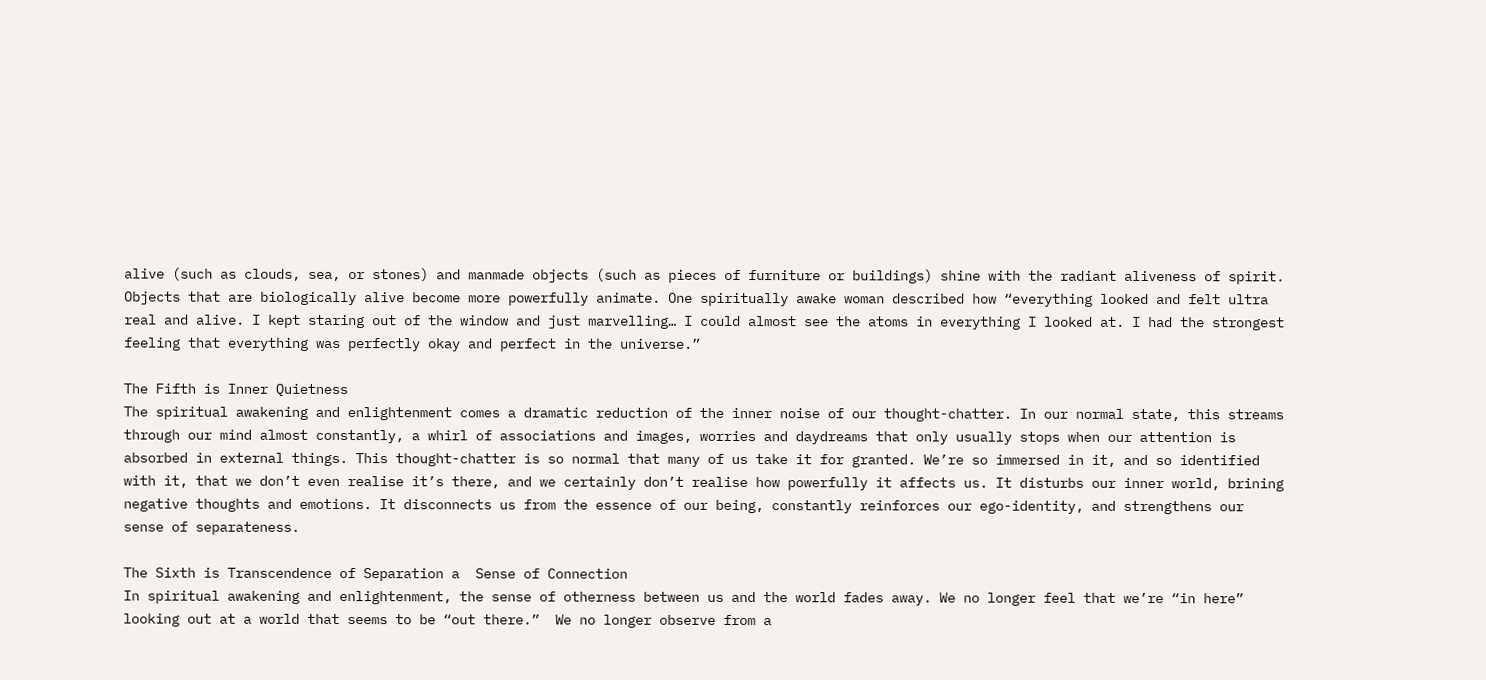alive (such as clouds, sea, or stones) and manmade objects (such as pieces of furniture or buildings) shine with the radiant aliveness of spirit. Objects that are biologically alive become more powerfully animate. One spiritually awake woman described how “everything looked and felt ultra real and alive. I kept staring out of the window and just marvelling… I could almost see the atoms in everything I looked at. I had the strongest feeling that everything was perfectly okay and perfect in the universe.”

The Fifth is Inner Quietness
The spiritual awakening and enlightenment comes a dramatic reduction of the inner noise of our thought-chatter. In our normal state, this streams through our mind almost constantly, a whirl of associations and images, worries and daydreams that only usually stops when our attention is absorbed in external things. This thought-chatter is so normal that many of us take it for granted. We’re so immersed in it, and so identified with it, that we don’t even realise it’s there, and we certainly don’t realise how powerfully it affects us. It disturbs our inner world, brining negative thoughts and emotions. It disconnects us from the essence of our being, constantly reinforces our ego-identity, and strengthens our sense of separateness.

The Sixth is Transcendence of Separation a  Sense of Connection
In spiritual awakening and enlightenment, the sense of otherness between us and the world fades away. We no longer feel that we’re “in here” looking out at a world that seems to be “out there.”  We no longer observe from a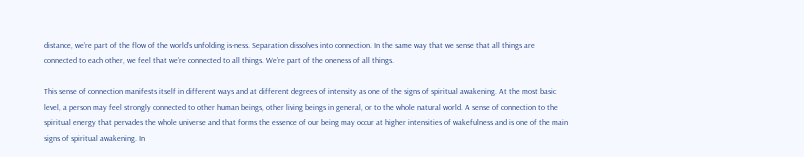distance, we’re part of the flow of the world’s unfolding is-ness. Separation dissolves into connection. In the same way that we sense that all things are connected to each other, we feel that we’re connected to all things. We’re part of the oneness of all things.

This sense of connection manifests itself in different ways and at different degrees of intensity as one of the signs of spiritual awakening. At the most basic level, a person may feel strongly connected to other human beings, other living beings in general, or to the whole natural world. A sense of connection to the spiritual energy that pervades the whole universe and that forms the essence of our being may occur at higher intensities of wakefulness and is one of the main signs of spiritual awakening. In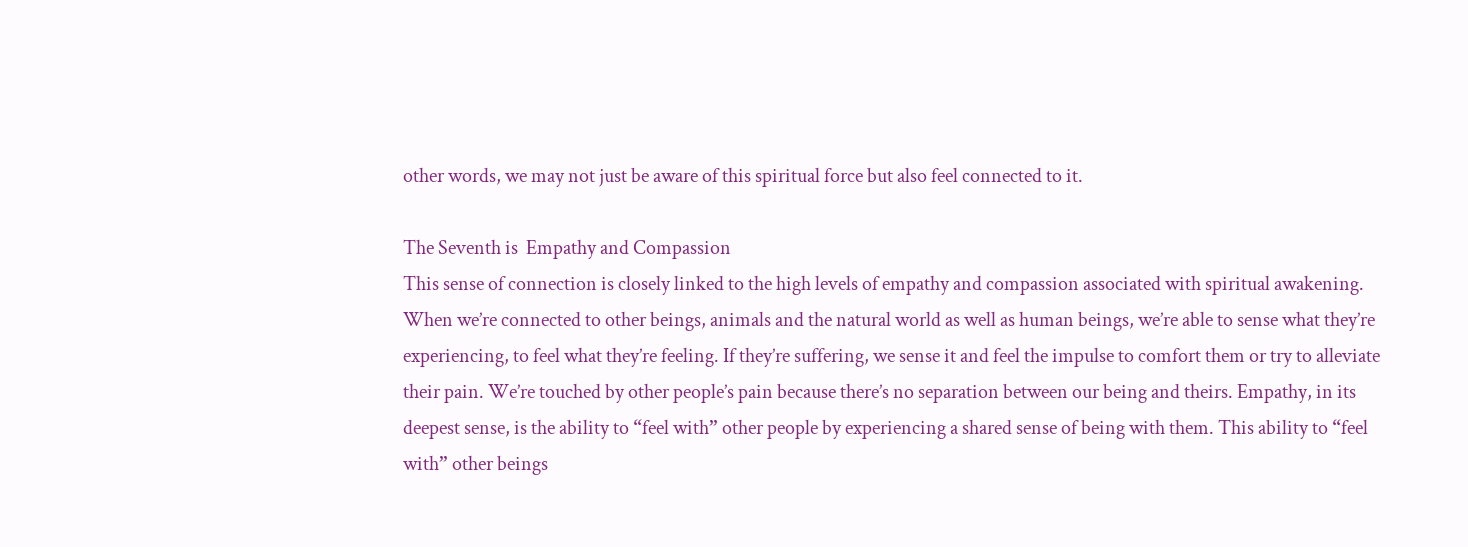other words, we may not just be aware of this spiritual force but also feel connected to it.

The Seventh is  Empathy and Compassion
This sense of connection is closely linked to the high levels of empathy and compassion associated with spiritual awakening. When we’re connected to other beings, animals and the natural world as well as human beings, we’re able to sense what they’re experiencing, to feel what they’re feeling. If they’re suffering, we sense it and feel the impulse to comfort them or try to alleviate their pain. We’re touched by other people’s pain because there’s no separation between our being and theirs. Empathy, in its deepest sense, is the ability to “feel with” other people by experiencing a shared sense of being with them. This ability to “feel with” other beings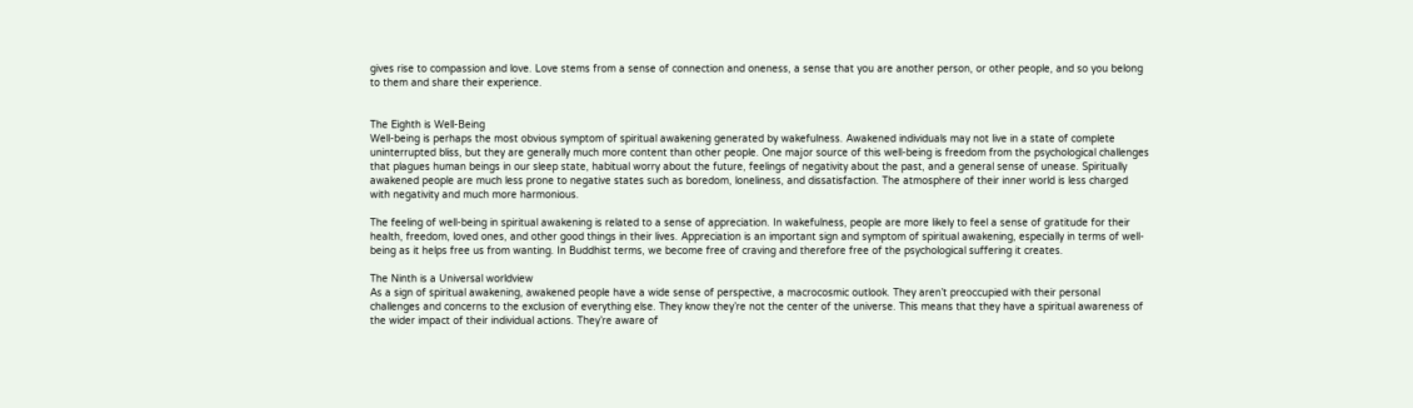gives rise to compassion and love. Love stems from a sense of connection and oneness, a sense that you are another person, or other people, and so you belong to them and share their experience.


The Eighth is Well-Being
Well-being is perhaps the most obvious symptom of spiritual awakening generated by wakefulness. Awakened individuals may not live in a state of complete uninterrupted bliss, but they are generally much more content than other people. One major source of this well-being is freedom from the psychological challenges that plagues human beings in our sleep state, habitual worry about the future, feelings of negativity about the past, and a general sense of unease. Spiritually awakened people are much less prone to negative states such as boredom, loneliness, and dissatisfaction. The atmosphere of their inner world is less charged with negativity and much more harmonious.

The feeling of well-being in spiritual awakening is related to a sense of appreciation. In wakefulness, people are more likely to feel a sense of gratitude for their health, freedom, loved ones, and other good things in their lives. Appreciation is an important sign and symptom of spiritual awakening, especially in terms of well-being as it helps free us from wanting. In Buddhist terms, we become free of craving and therefore free of the psychological suffering it creates.

The Ninth is a Universal worldview
As a sign of spiritual awakening, awakened people have a wide sense of perspective, a macrocosmic outlook. They aren’t preoccupied with their personal challenges and concerns to the exclusion of everything else. They know they’re not the center of the universe. This means that they have a spiritual awareness of the wider impact of their individual actions. They’re aware of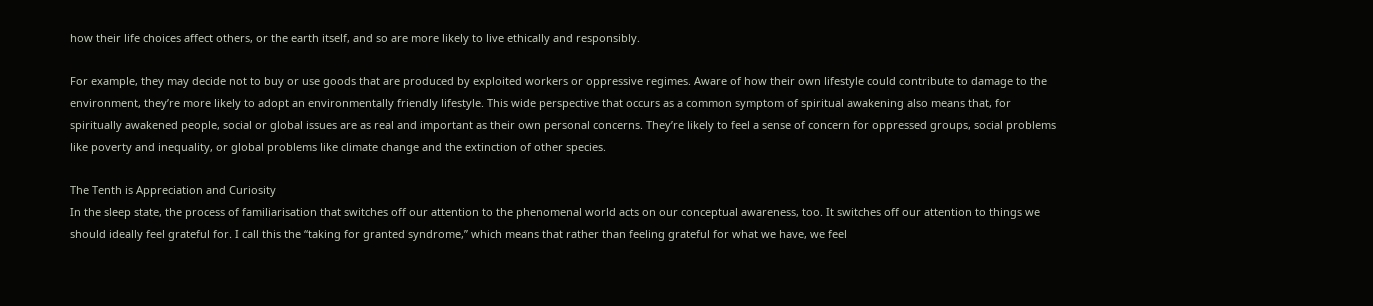how their life choices affect others, or the earth itself, and so are more likely to live ethically and responsibly.

For example, they may decide not to buy or use goods that are produced by exploited workers or oppressive regimes. Aware of how their own lifestyle could contribute to damage to the environment, they’re more likely to adopt an environmentally friendly lifestyle. This wide perspective that occurs as a common symptom of spiritual awakening also means that, for spiritually awakened people, social or global issues are as real and important as their own personal concerns. They’re likely to feel a sense of concern for oppressed groups, social problems like poverty and inequality, or global problems like climate change and the extinction of other species.

The Tenth is Appreciation and Curiosity
In the sleep state, the process of familiarisation that switches off our attention to the phenomenal world acts on our conceptual awareness, too. It switches off our attention to things we should ideally feel grateful for. I call this the “taking for granted syndrome,” which means that rather than feeling grateful for what we have, we feel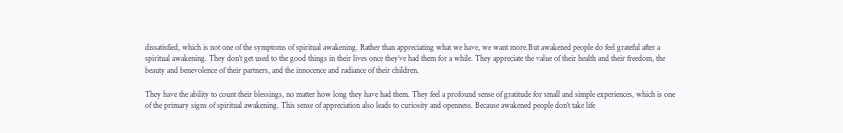dissatisfied, which is not one of the symptoms of spiritual awakening. Rather than appreciating what we have, we want more.But awakened people do feel grateful after a spiritual awakening. They don’t get used to the good things in their lives once they’ve had them for a while. They appreciate the value of their health and their freedom, the beauty and benevolence of their partners, and the innocence and radiance of their children.

They have the ability to count their blessings, no matter how long they have had them. They feel a profound sense of gratitude for small and simple experiences, which is one of the primary signs of spiritual awakening. This sense of appreciation also leads to curiosity and openness. Because awakened people don’t take life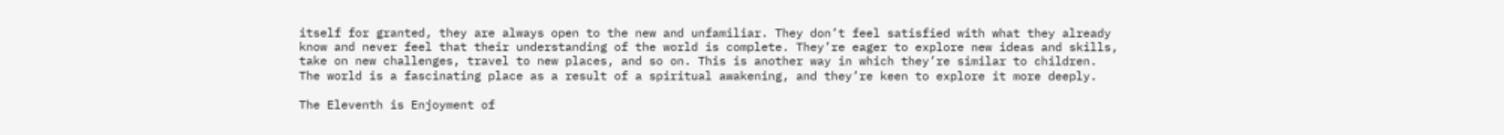itself for granted, they are always open to the new and unfamiliar. They don’t feel satisfied with what they already know and never feel that their understanding of the world is complete. They’re eager to explore new ideas and skills, take on new challenges, travel to new places, and so on. This is another way in which they’re similar to children. The world is a fascinating place as a result of a spiritual awakening, and they’re keen to explore it more deeply.

The Eleventh is Enjoyment of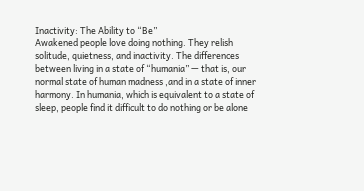Inactivity: The Ability to “Be”
Awakened people love doing nothing. They relish solitude, quietness, and inactivity. The differences between living in a state of “humania” — that is, our normal state of human madness ,and in a state of inner harmony. In humania, which is equivalent to a state of sleep, people find it difficult to do nothing or be alone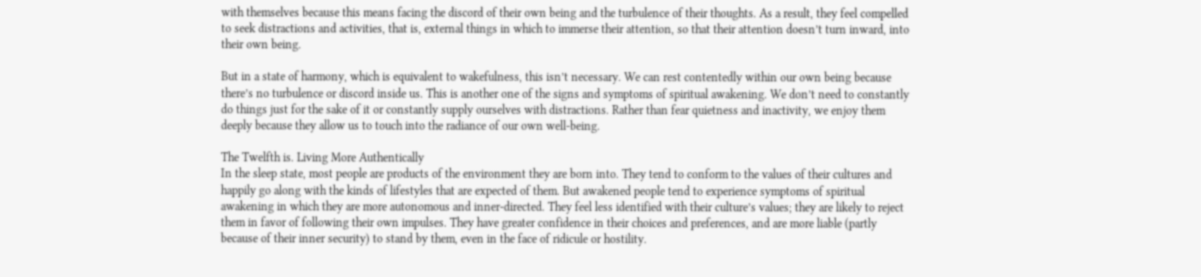with themselves because this means facing the discord of their own being and the turbulence of their thoughts. As a result, they feel compelled to seek distractions and activities, that is, external things in which to immerse their attention, so that their attention doesn’t turn inward, into their own being.

But in a state of harmony, which is equivalent to wakefulness, this isn’t necessary. We can rest contentedly within our own being because there’s no turbulence or discord inside us. This is another one of the signs and symptoms of spiritual awakening. We don’t need to constantly do things just for the sake of it or constantly supply ourselves with distractions. Rather than fear quietness and inactivity, we enjoy them deeply because they allow us to touch into the radiance of our own well-being.

The Twelfth is. Living More Authentically
In the sleep state, most people are products of the environment they are born into. They tend to conform to the values of their cultures and happily go along with the kinds of lifestyles that are expected of them. But awakened people tend to experience symptoms of spiritual awakening in which they are more autonomous and inner-directed. They feel less identified with their culture’s values; they are likely to reject them in favor of following their own impulses. They have greater confidence in their choices and preferences, and are more liable (partly because of their inner security) to stand by them, even in the face of ridicule or hostility.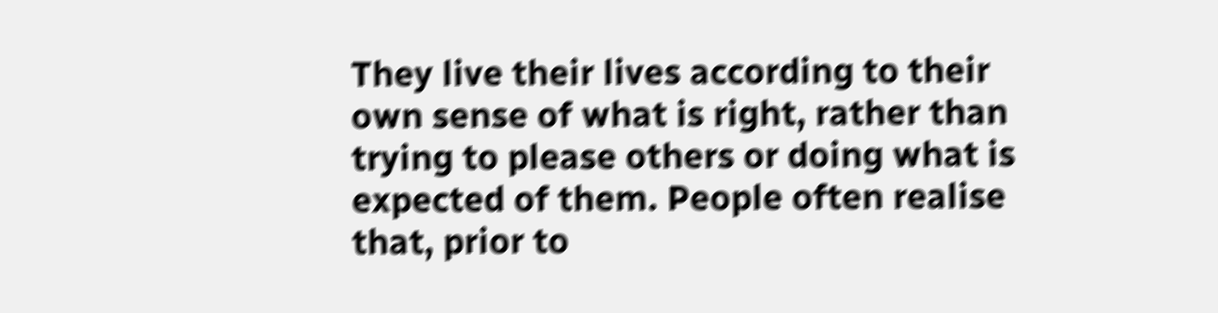They live their lives according to their own sense of what is right, rather than trying to please others or doing what is expected of them. People often realise that, prior to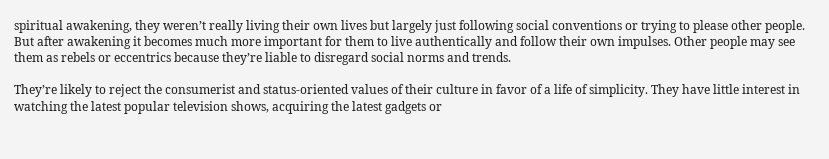spiritual awakening, they weren’t really living their own lives but largely just following social conventions or trying to please other people. But after awakening it becomes much more important for them to live authentically and follow their own impulses. Other people may see them as rebels or eccentrics because they’re liable to disregard social norms and trends.

They’re likely to reject the consumerist and status-oriented values of their culture in favor of a life of simplicity. They have little interest in watching the latest popular television shows, acquiring the latest gadgets or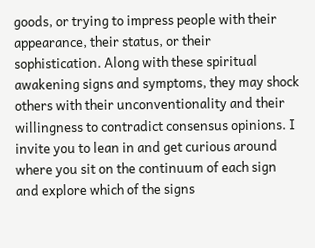goods, or trying to impress people with their appearance, their status, or their sophistication. Along with these spiritual awakening signs and symptoms, they may shock others with their unconventionality and their willingness to contradict consensus opinions. I invite you to lean in and get curious around where you sit on the continuum of each sign and explore which of the signs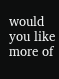would you like more of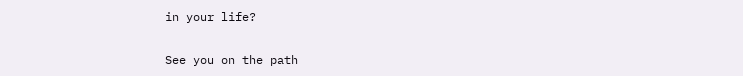in your life?

See you on the path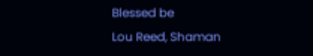Blessed be
Lou Reed, Shaman